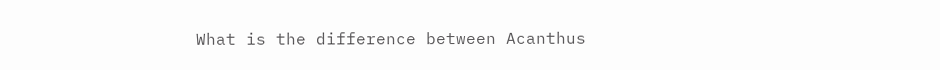What is the difference between Acanthus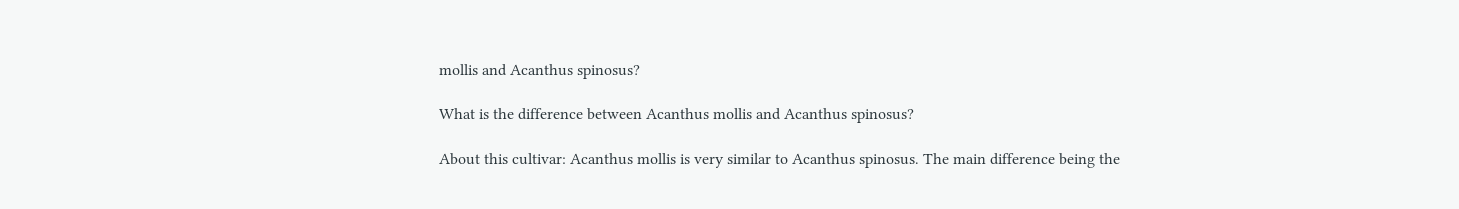mollis and Acanthus spinosus?

What is the difference between Acanthus mollis and Acanthus spinosus?

About this cultivar: Acanthus mollis is very similar to Acanthus spinosus. The main difference being the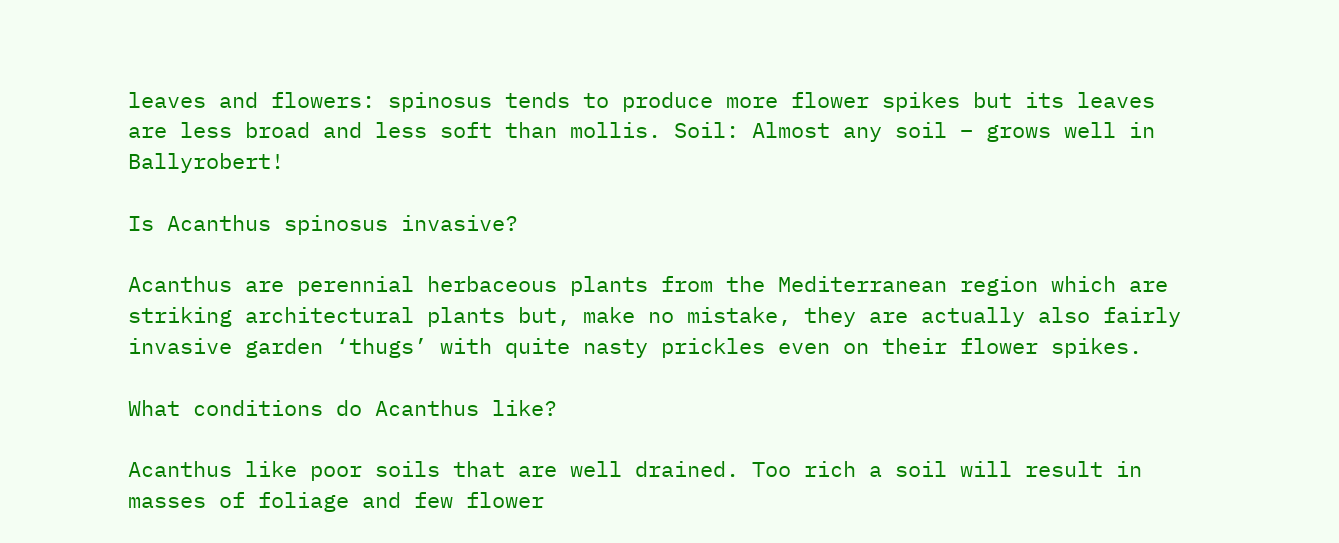leaves and flowers: spinosus tends to produce more flower spikes but its leaves are less broad and less soft than mollis. Soil: Almost any soil – grows well in Ballyrobert!

Is Acanthus spinosus invasive?

Acanthus are perennial herbaceous plants from the Mediterranean region which are striking architectural plants but, make no mistake, they are actually also fairly invasive garden ‘thugs’ with quite nasty prickles even on their flower spikes.

What conditions do Acanthus like?

Acanthus like poor soils that are well drained. Too rich a soil will result in masses of foliage and few flower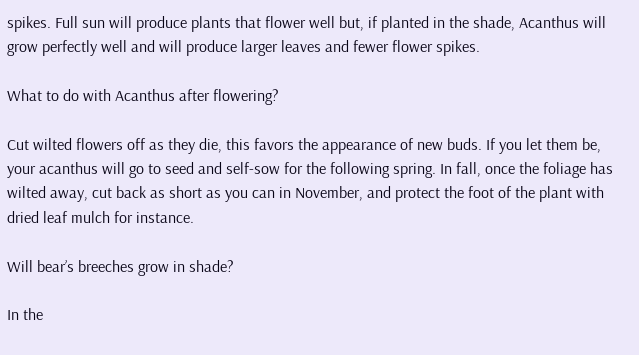spikes. Full sun will produce plants that flower well but, if planted in the shade, Acanthus will grow perfectly well and will produce larger leaves and fewer flower spikes.

What to do with Acanthus after flowering?

Cut wilted flowers off as they die, this favors the appearance of new buds. If you let them be, your acanthus will go to seed and self-sow for the following spring. In fall, once the foliage has wilted away, cut back as short as you can in November, and protect the foot of the plant with dried leaf mulch for instance.

Will bear’s breeches grow in shade?

In the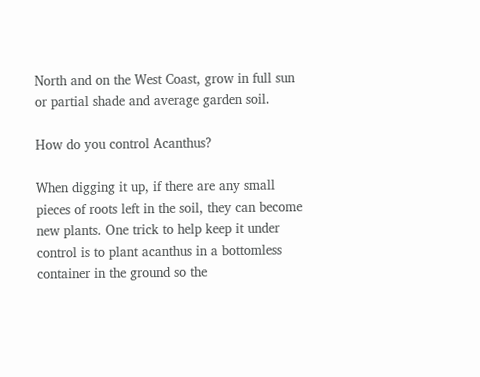North and on the West Coast, grow in full sun or partial shade and average garden soil.

How do you control Acanthus?

When digging it up, if there are any small pieces of roots left in the soil, they can become new plants. One trick to help keep it under control is to plant acanthus in a bottomless container in the ground so the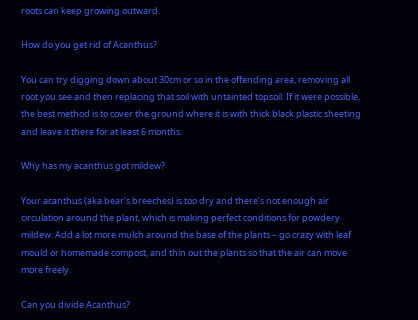roots can keep growing outward.

How do you get rid of Acanthus?

You can try digging down about 30cm or so in the offending area, removing all root you see and then replacing that soil with untainted topsoil. If it were possible, the best method is to cover the ground where it is with thick black plastic sheeting and leave it there for at least 6 months.

Why has my acanthus got mildew?

Your acanthus (aka bear’s breeches) is too dry and there’s not enough air circulation around the plant, which is making perfect conditions for powdery mildew. Add a lot more mulch around the base of the plants – go crazy with leaf mould or homemade compost, and thin out the plants so that the air can move more freely.

Can you divide Acanthus?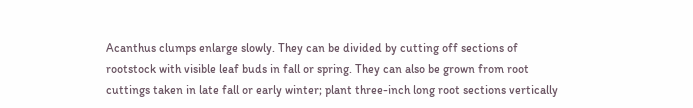Acanthus clumps enlarge slowly. They can be divided by cutting off sections of rootstock with visible leaf buds in fall or spring. They can also be grown from root cuttings taken in late fall or early winter; plant three-inch long root sections vertically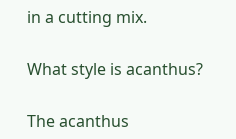in a cutting mix.

What style is acanthus?

The acanthus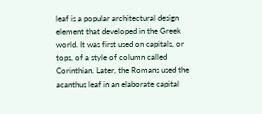leaf is a popular architectural design element that developed in the Greek world. It was first used on capitals, or tops, of a style of column called Corinthian. Later, the Romans used the acanthus leaf in an elaborate capital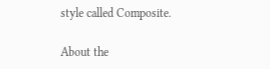style called Composite.

About the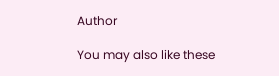Author

You may also like these